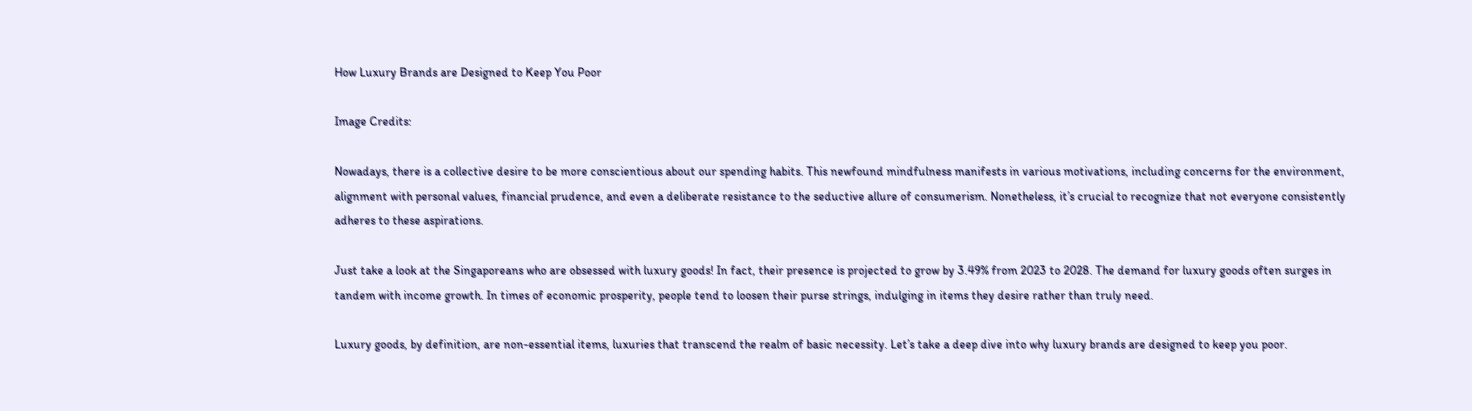How Luxury Brands are Designed to Keep You Poor

Image Credits:

Nowadays, there is a collective desire to be more conscientious about our spending habits. This newfound mindfulness manifests in various motivations, including concerns for the environment, alignment with personal values, financial prudence, and even a deliberate resistance to the seductive allure of consumerism. Nonetheless, it’s crucial to recognize that not everyone consistently adheres to these aspirations.

Just take a look at the Singaporeans who are obsessed with luxury goods! In fact, their presence is projected to grow by 3.49% from 2023 to 2028. The demand for luxury goods often surges in tandem with income growth. In times of economic prosperity, people tend to loosen their purse strings, indulging in items they desire rather than truly need.

Luxury goods, by definition, are non-essential items, luxuries that transcend the realm of basic necessity. Let’s take a deep dive into why luxury brands are designed to keep you poor.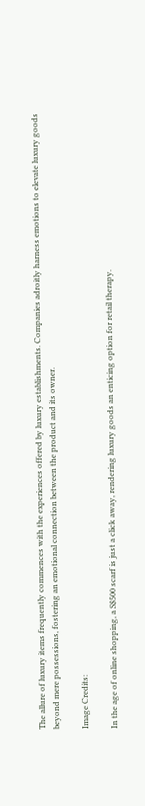The allure of luxury items frequently commences with the experiences offered by luxury establishments. Companies adroitly harness emotions to elevate luxury goods beyond mere possessions, fostering an emotional connection between the product and its owner.

Image Credits:

In the age of online shopping, a S$500 scarf is just a click away, rendering luxury goods an enticing option for retail therapy.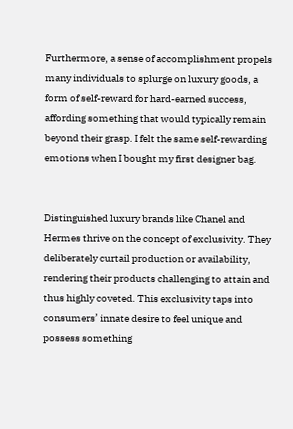Furthermore, a sense of accomplishment propels many individuals to splurge on luxury goods, a form of self-reward for hard-earned success, affording something that would typically remain beyond their grasp. I felt the same self-rewarding emotions when I bought my first designer bag.


Distinguished luxury brands like Chanel and Hermes thrive on the concept of exclusivity. They deliberately curtail production or availability, rendering their products challenging to attain and thus highly coveted. This exclusivity taps into consumers’ innate desire to feel unique and possess something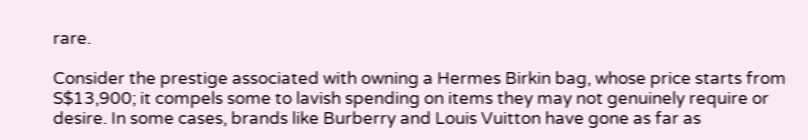rare.

Consider the prestige associated with owning a Hermes Birkin bag, whose price starts from S$13,900; it compels some to lavish spending on items they may not genuinely require or desire. In some cases, brands like Burberry and Louis Vuitton have gone as far as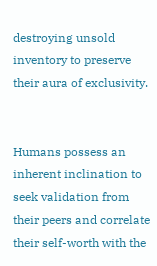destroying unsold inventory to preserve their aura of exclusivity.


Humans possess an inherent inclination to seek validation from their peers and correlate their self-worth with the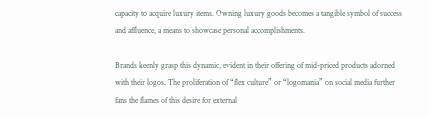capacity to acquire luxury items. Owning luxury goods becomes a tangible symbol of success and affluence, a means to showcase personal accomplishments.

Brands keenly grasp this dynamic, evident in their offering of mid-priced products adorned with their logos. The proliferation of “flex culture” or “logomania” on social media further fans the flames of this desire for external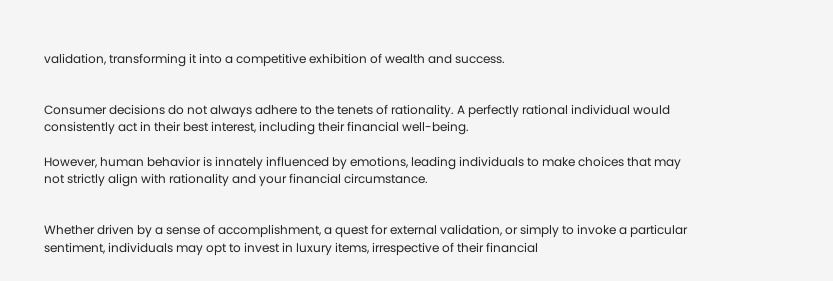validation, transforming it into a competitive exhibition of wealth and success.


Consumer decisions do not always adhere to the tenets of rationality. A perfectly rational individual would consistently act in their best interest, including their financial well-being.

However, human behavior is innately influenced by emotions, leading individuals to make choices that may not strictly align with rationality and your financial circumstance.


Whether driven by a sense of accomplishment, a quest for external validation, or simply to invoke a particular sentiment, individuals may opt to invest in luxury items, irrespective of their financial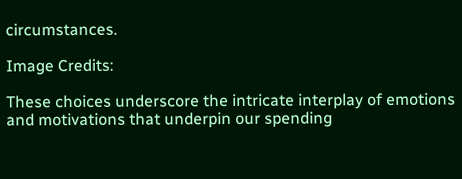circumstances.

Image Credits:

These choices underscore the intricate interplay of emotions and motivations that underpin our spending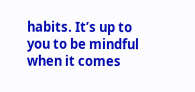habits. It’s up to you to be mindful when it comes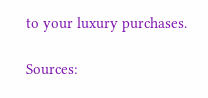to your luxury purchases.

Sources: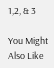1,2, & 3

You Might Also Like